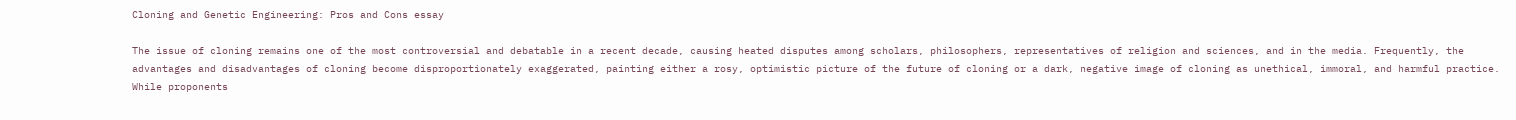Cloning and Genetic Engineering: Pros and Cons essay

The issue of cloning remains one of the most controversial and debatable in a recent decade, causing heated disputes among scholars, philosophers, representatives of religion and sciences, and in the media. Frequently, the advantages and disadvantages of cloning become disproportionately exaggerated, painting either a rosy, optimistic picture of the future of cloning or a dark, negative image of cloning as unethical, immoral, and harmful practice. While proponents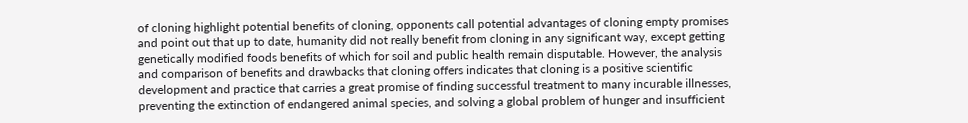of cloning highlight potential benefits of cloning, opponents call potential advantages of cloning empty promises and point out that up to date, humanity did not really benefit from cloning in any significant way, except getting genetically modified foods benefits of which for soil and public health remain disputable. However, the analysis and comparison of benefits and drawbacks that cloning offers indicates that cloning is a positive scientific development and practice that carries a great promise of finding successful treatment to many incurable illnesses, preventing the extinction of endangered animal species, and solving a global problem of hunger and insufficient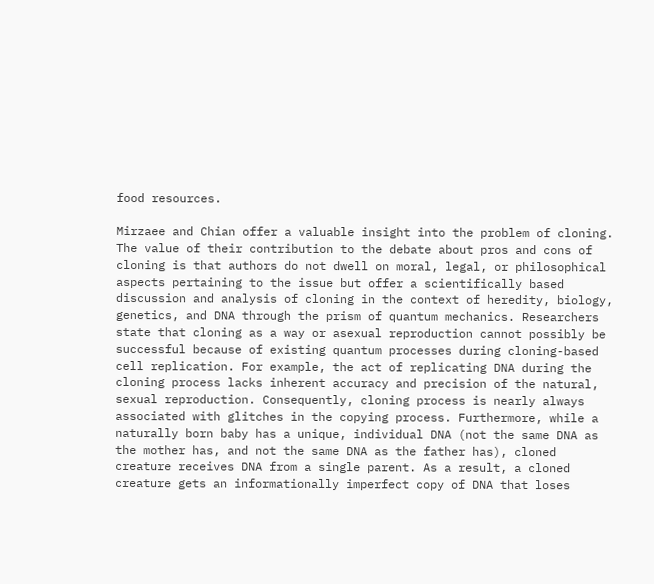food resources.

Mirzaee and Chian offer a valuable insight into the problem of cloning. The value of their contribution to the debate about pros and cons of cloning is that authors do not dwell on moral, legal, or philosophical aspects pertaining to the issue but offer a scientifically based discussion and analysis of cloning in the context of heredity, biology, genetics, and DNA through the prism of quantum mechanics. Researchers state that cloning as a way or asexual reproduction cannot possibly be successful because of existing quantum processes during cloning-based cell replication. For example, the act of replicating DNA during the cloning process lacks inherent accuracy and precision of the natural, sexual reproduction. Consequently, cloning process is nearly always associated with glitches in the copying process. Furthermore, while a naturally born baby has a unique, individual DNA (not the same DNA as the mother has, and not the same DNA as the father has), cloned creature receives DNA from a single parent. As a result, a cloned creature gets an informationally imperfect copy of DNA that loses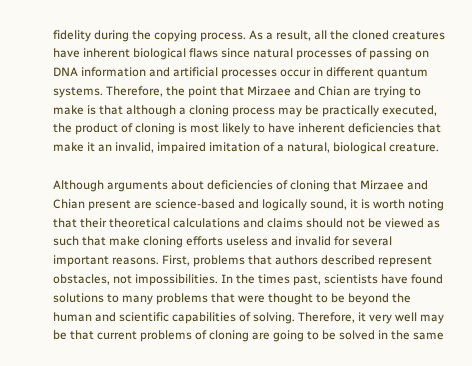fidelity during the copying process. As a result, all the cloned creatures have inherent biological flaws since natural processes of passing on DNA information and artificial processes occur in different quantum systems. Therefore, the point that Mirzaee and Chian are trying to make is that although a cloning process may be practically executed, the product of cloning is most likely to have inherent deficiencies that make it an invalid, impaired imitation of a natural, biological creature.

Although arguments about deficiencies of cloning that Mirzaee and Chian present are science-based and logically sound, it is worth noting that their theoretical calculations and claims should not be viewed as such that make cloning efforts useless and invalid for several important reasons. First, problems that authors described represent obstacles, not impossibilities. In the times past, scientists have found solutions to many problems that were thought to be beyond the human and scientific capabilities of solving. Therefore, it very well may be that current problems of cloning are going to be solved in the same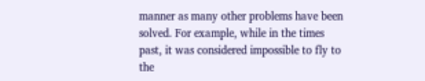manner as many other problems have been solved. For example, while in the times past, it was considered impossible to fly to the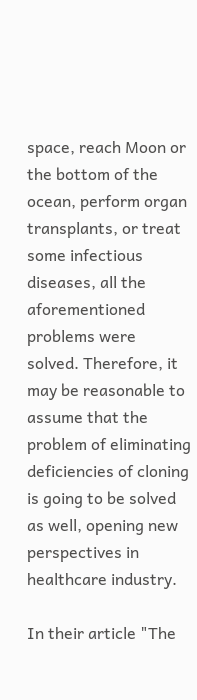space, reach Moon or the bottom of the ocean, perform organ transplants, or treat some infectious diseases, all the aforementioned problems were solved. Therefore, it may be reasonable to assume that the problem of eliminating deficiencies of cloning is going to be solved as well, opening new perspectives in healthcare industry.

In their article "The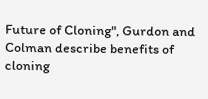Future of Cloning", Gurdon and Colman describe benefits of cloning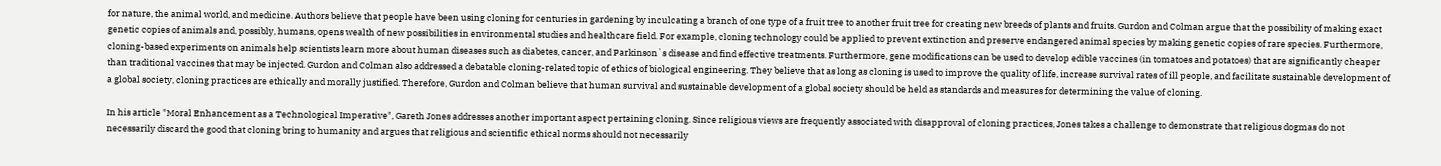for nature, the animal world, and medicine. Authors believe that people have been using cloning for centuries in gardening by inculcating a branch of one type of a fruit tree to another fruit tree for creating new breeds of plants and fruits. Gurdon and Colman argue that the possibility of making exact genetic copies of animals and, possibly, humans, opens wealth of new possibilities in environmental studies and healthcare field. For example, cloning technology could be applied to prevent extinction and preserve endangered animal species by making genetic copies of rare species. Furthermore, cloning-based experiments on animals help scientists learn more about human diseases such as diabetes, cancer, and Parkinson`s disease and find effective treatments. Furthermore, gene modifications can be used to develop edible vaccines (in tomatoes and potatoes) that are significantly cheaper than traditional vaccines that may be injected. Gurdon and Colman also addressed a debatable cloning-related topic of ethics of biological engineering. They believe that as long as cloning is used to improve the quality of life, increase survival rates of ill people, and facilitate sustainable development of a global society, cloning practices are ethically and morally justified. Therefore, Gurdon and Colman believe that human survival and sustainable development of a global society should be held as standards and measures for determining the value of cloning.

In his article "Moral Enhancement as a Technological Imperative", Gareth Jones addresses another important aspect pertaining cloning. Since religious views are frequently associated with disapproval of cloning practices, Jones takes a challenge to demonstrate that religious dogmas do not necessarily discard the good that cloning bring to humanity and argues that religious and scientific ethical norms should not necessarily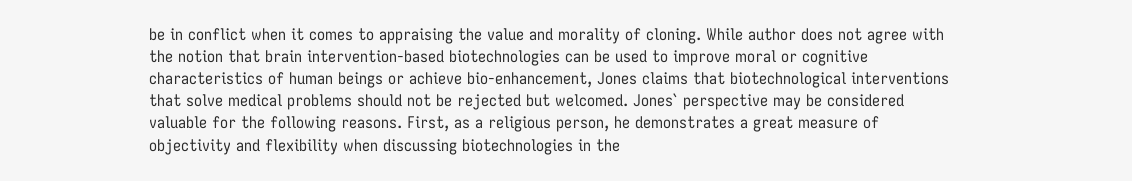be in conflict when it comes to appraising the value and morality of cloning. While author does not agree with the notion that brain intervention-based biotechnologies can be used to improve moral or cognitive characteristics of human beings or achieve bio-enhancement, Jones claims that biotechnological interventions that solve medical problems should not be rejected but welcomed. Jones` perspective may be considered valuable for the following reasons. First, as a religious person, he demonstrates a great measure of objectivity and flexibility when discussing biotechnologies in the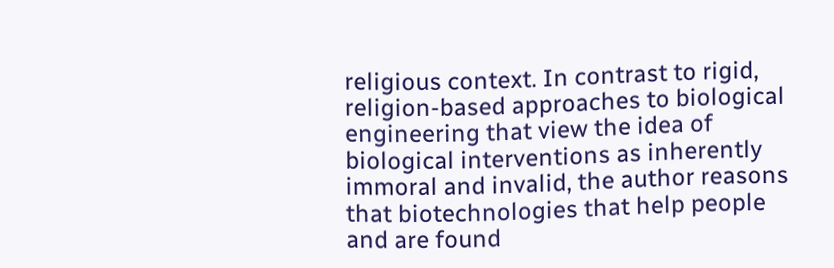religious context. In contrast to rigid, religion-based approaches to biological engineering that view the idea of biological interventions as inherently immoral and invalid, the author reasons that biotechnologies that help people and are found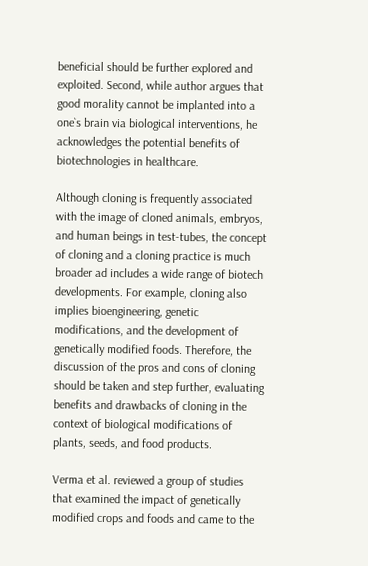beneficial should be further explored and exploited. Second, while author argues that good morality cannot be implanted into a one`s brain via biological interventions, he acknowledges the potential benefits of biotechnologies in healthcare.

Although cloning is frequently associated with the image of cloned animals, embryos, and human beings in test-tubes, the concept of cloning and a cloning practice is much broader ad includes a wide range of biotech developments. For example, cloning also implies bioengineering, genetic modifications, and the development of genetically modified foods. Therefore, the discussion of the pros and cons of cloning should be taken and step further, evaluating benefits and drawbacks of cloning in the context of biological modifications of plants, seeds, and food products.

Verma et al. reviewed a group of studies that examined the impact of genetically modified crops and foods and came to the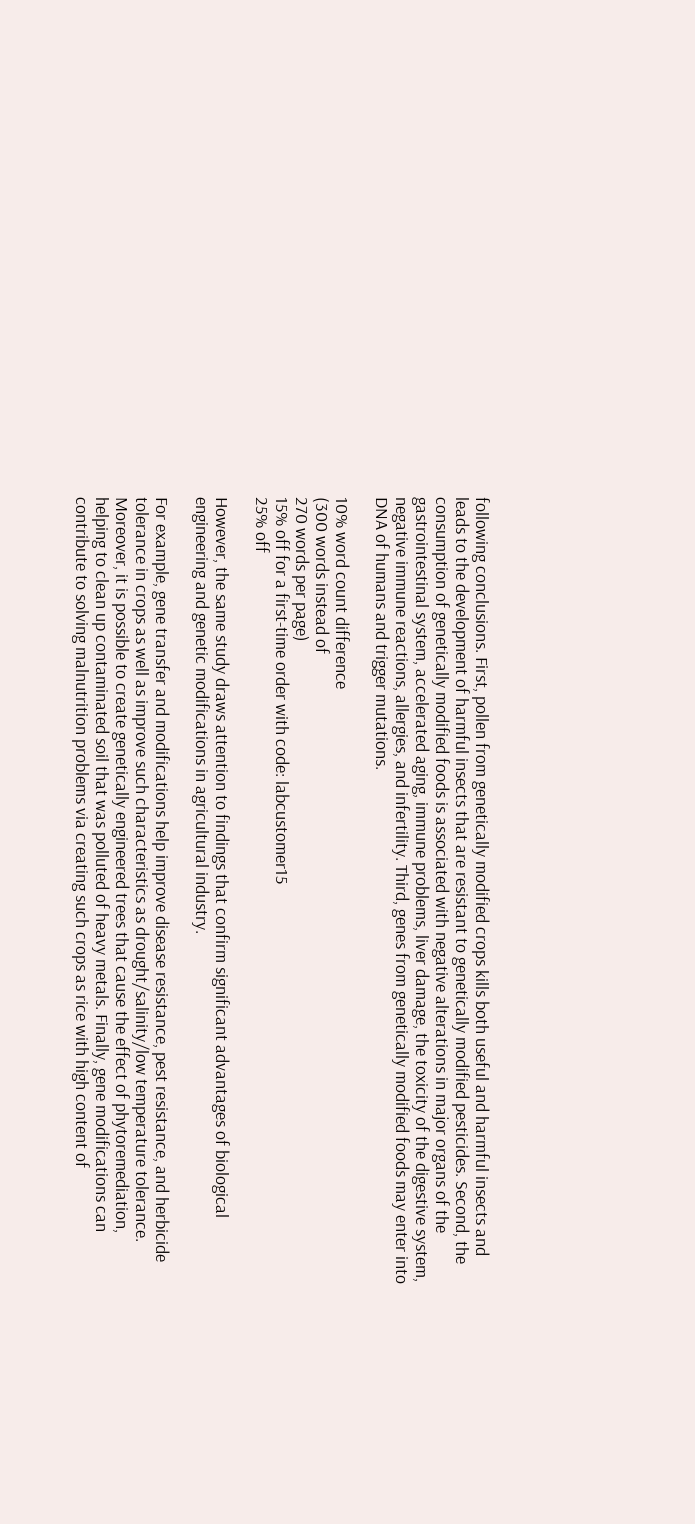following conclusions. First, pollen from genetically modified crops kills both useful and harmful insects and leads to the development of harmful insects that are resistant to genetically modified pesticides. Second, the consumption of genetically modified foods is associated with negative alterations in major organs of the gastrointestinal system, accelerated aging, immune problems, liver damage, the toxicity of the digestive system, negative immune reactions, allergies, and infertility. Third, genes from genetically modified foods may enter into DNA of humans and trigger mutations.

10% word count difference
(300 words instead of
270 words per page)
15% off for a first-time order with code: labcustomer15
25% off

However, the same study draws attention to findings that confirm significant advantages of biological engineering and genetic modifications in agricultural industry.

For example, gene transfer and modifications help improve disease resistance, pest resistance, and herbicide tolerance in crops as well as improve such characteristics as drought/salinity/low temperature tolerance. Moreover, it is possible to create genetically engineered trees that cause the effect of phytoremediation, helping to clean up contaminated soil that was polluted of heavy metals. Finally, gene modifications can contribute to solving malnutrition problems via creating such crops as rice with high content of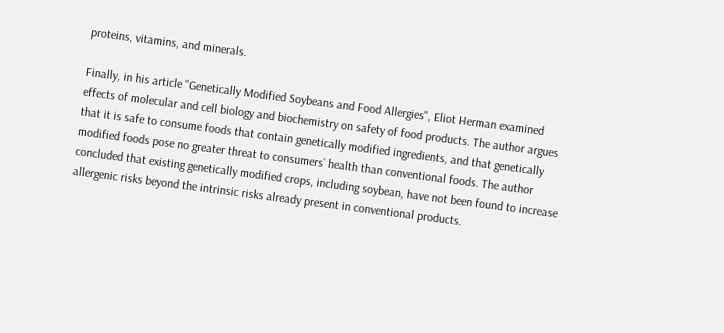proteins, vitamins, and minerals.

Finally, in his article "Genetically Modified Soybeans and Food Allergies", Eliot Herman examined effects of molecular and cell biology and biochemistry on safety of food products. The author argues that it is safe to consume foods that contain genetically modified ingredients, and that genetically modified foods pose no greater threat to consumers` health than conventional foods. The author concluded that existing genetically modified crops, including soybean, have not been found to increase allergenic risks beyond the intrinsic risks already present in conventional products.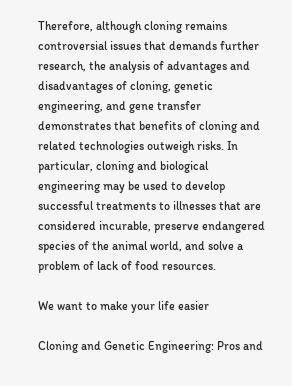Therefore, although cloning remains controversial issues that demands further research, the analysis of advantages and disadvantages of cloning, genetic engineering, and gene transfer demonstrates that benefits of cloning and related technologies outweigh risks. In particular, cloning and biological engineering may be used to develop successful treatments to illnesses that are considered incurable, preserve endangered species of the animal world, and solve a problem of lack of food resources.

We want to make your life easier

Cloning and Genetic Engineering: Pros and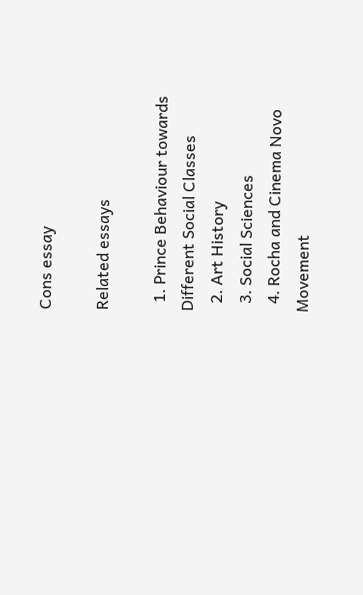Cons essay

Related essays

  1. Prince Behaviour towards Different Social Classes
  2. Art History
  3. Social Sciences
  4. Rocha and Cinema Novo Movement